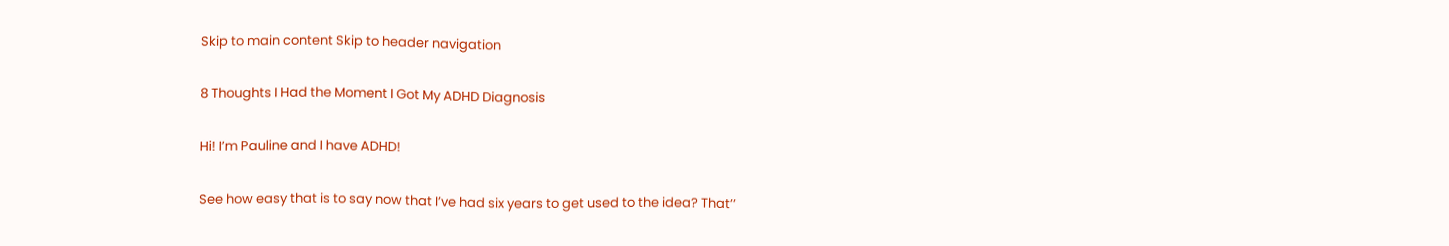Skip to main content Skip to header navigation

8 Thoughts I Had the Moment I Got My ADHD Diagnosis

Hi! I’m Pauline and I have ADHD!

See how easy that is to say now that I’ve had six years to get used to the idea? That’’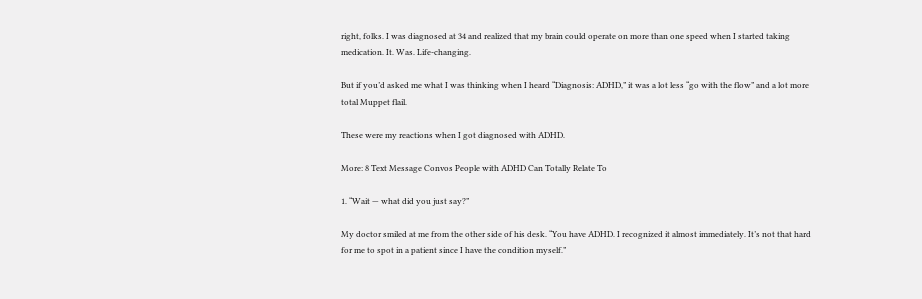right, folks. I was diagnosed at 34 and realized that my brain could operate on more than one speed when I started taking medication. It. Was. Life-changing.

But if you’d asked me what I was thinking when I heard “Diagnosis: ADHD,” it was a lot less “go with the flow” and a lot more total Muppet flail.

These were my reactions when I got diagnosed with ADHD.

More: 8 Text Message Convos People with ADHD Can Totally Relate To

1. “Wait — what did you just say?”

My doctor smiled at me from the other side of his desk. “You have ADHD. I recognized it almost immediately. It’s not that hard for me to spot in a patient since I have the condition myself.”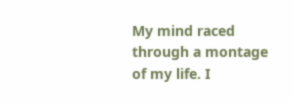My mind raced through a montage of my life. I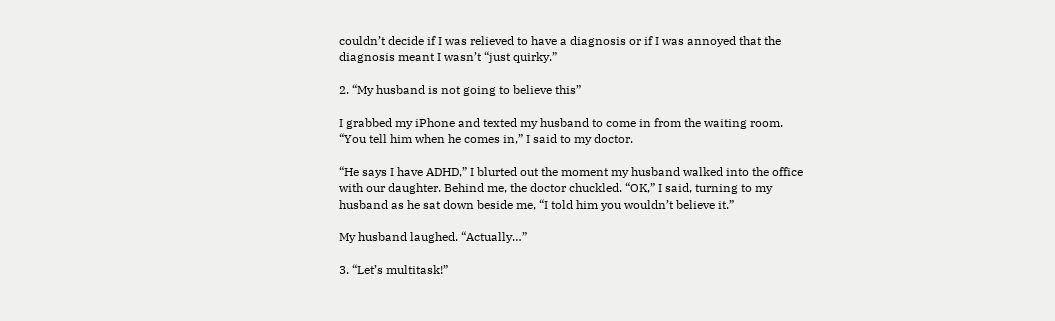couldn’t decide if I was relieved to have a diagnosis or if I was annoyed that the diagnosis meant I wasn’t “just quirky.”

2. “My husband is not going to believe this”

I grabbed my iPhone and texted my husband to come in from the waiting room. “You tell him when he comes in,” I said to my doctor.

“He says I have ADHD,” I blurted out the moment my husband walked into the office with our daughter. Behind me, the doctor chuckled. “OK,” I said, turning to my husband as he sat down beside me, “I told him you wouldn’t believe it.”

My husband laughed. “Actually…”

3. “Let’s multitask!”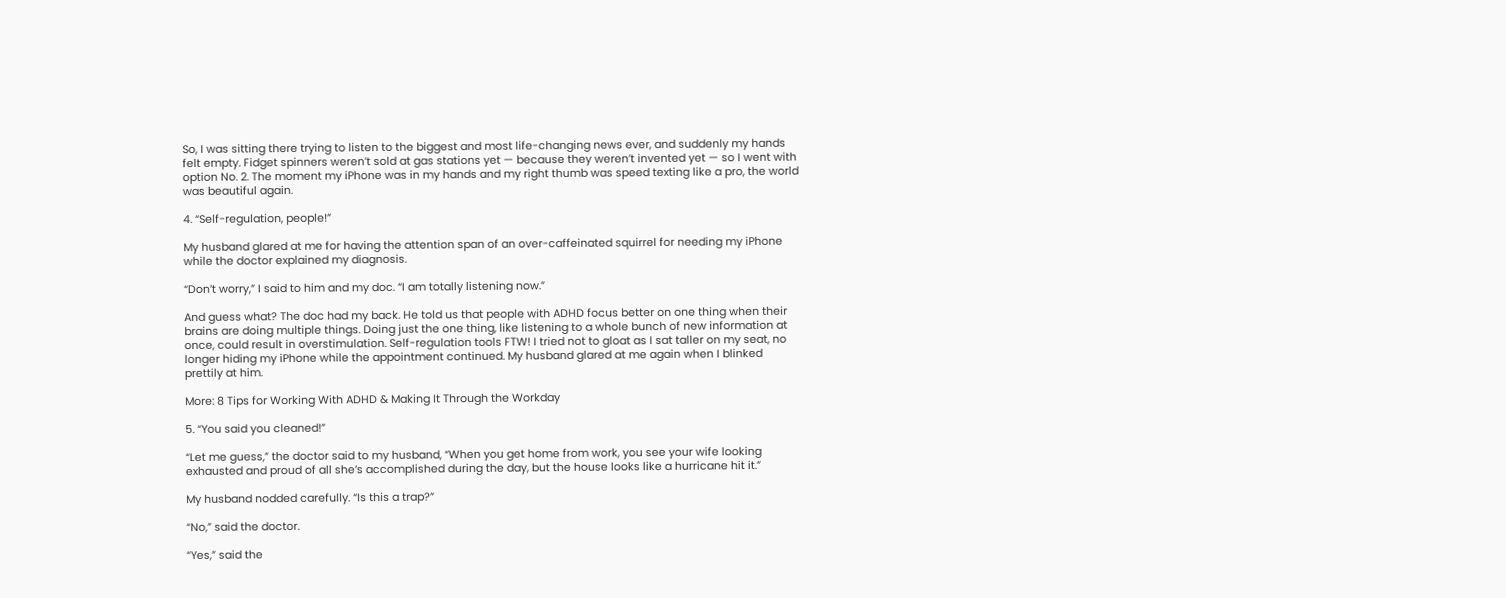So, I was sitting there trying to listen to the biggest and most life-changing news ever, and suddenly my hands felt empty. Fidget spinners weren’t sold at gas stations yet — because they weren’t invented yet — so I went with option No. 2. The moment my iPhone was in my hands and my right thumb was speed texting like a pro, the world was beautiful again.

4. “Self-regulation, people!”

My husband glared at me for having the attention span of an over-caffeinated squirrel for needing my iPhone while the doctor explained my diagnosis.

“Don’t worry,” I said to him and my doc. “I am totally listening now.”

And guess what? The doc had my back. He told us that people with ADHD focus better on one thing when their brains are doing multiple things. Doing just the one thing, like listening to a whole bunch of new information at once, could result in overstimulation. Self-regulation tools FTW! I tried not to gloat as I sat taller on my seat, no longer hiding my iPhone while the appointment continued. My husband glared at me again when I blinked prettily at him.

More: 8 Tips for Working With ADHD & Making It Through the Workday

5. “You said you cleaned!”

“Let me guess,” the doctor said to my husband, “When you get home from work, you see your wife looking exhausted and proud of all she’s accomplished during the day, but the house looks like a hurricane hit it.”

My husband nodded carefully. “Is this a trap?”

“No,” said the doctor.

“Yes,” said the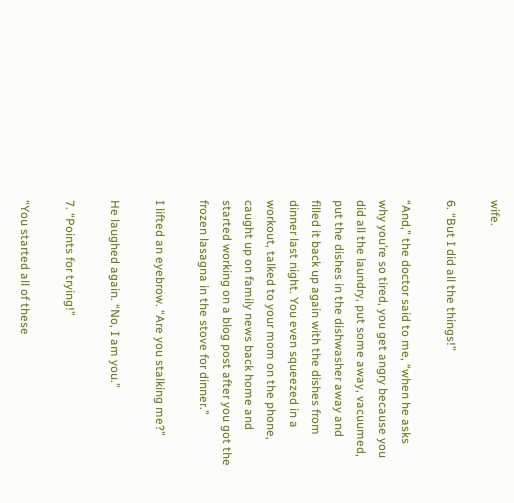wife.

6. “But I did all the things!”

“And,” the doctor said to me, “when he asks why you’re so tired, you get angry because you did all the laundry, put some away, vacuumed, put the dishes in the dishwasher away and filled it back up again with the dishes from dinner last night. You even squeezed in a workout, talked to your mom on the phone, caught up on family news back home and started working on a blog post after you got the frozen lasagna in the stove for dinner.”

I lifted an eyebrow. “Are you stalking me?”

He laughed again. “No, I am you.”

7. “Points for trying!”

“You started all of these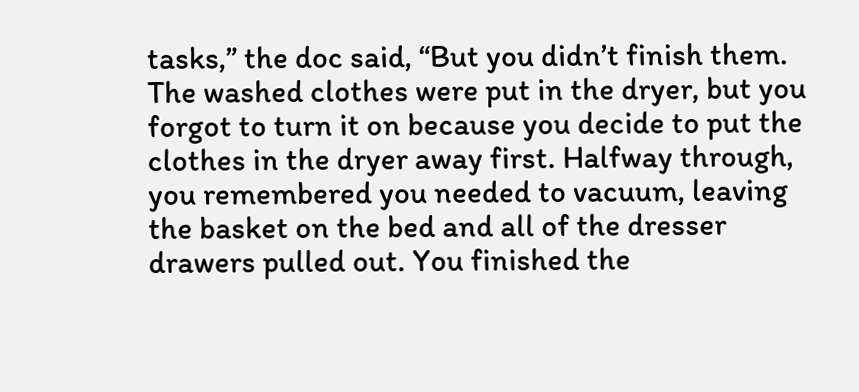tasks,” the doc said, “But you didn’t finish them. The washed clothes were put in the dryer, but you forgot to turn it on because you decide to put the clothes in the dryer away first. Halfway through, you remembered you needed to vacuum, leaving the basket on the bed and all of the dresser drawers pulled out. You finished the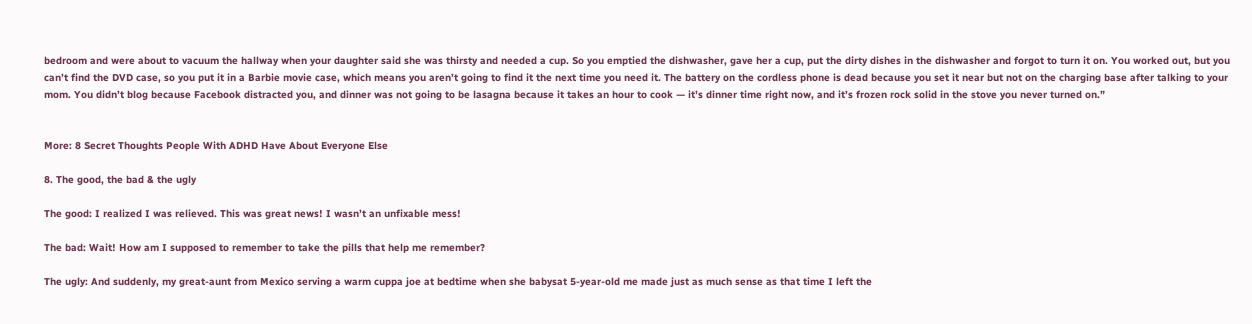bedroom and were about to vacuum the hallway when your daughter said she was thirsty and needed a cup. So you emptied the dishwasher, gave her a cup, put the dirty dishes in the dishwasher and forgot to turn it on. You worked out, but you can’t find the DVD case, so you put it in a Barbie movie case, which means you aren’t going to find it the next time you need it. The battery on the cordless phone is dead because you set it near but not on the charging base after talking to your mom. You didn’t blog because Facebook distracted you, and dinner was not going to be lasagna because it takes an hour to cook — it’s dinner time right now, and it’s frozen rock solid in the stove you never turned on.”


More: 8 Secret Thoughts People With ADHD Have About Everyone Else

8. The good, the bad & the ugly

The good: I realized I was relieved. This was great news! I wasn’t an unfixable mess!

The bad: Wait! How am I supposed to remember to take the pills that help me remember?

The ugly: And suddenly, my great-aunt from Mexico serving a warm cuppa joe at bedtime when she babysat 5-year-old me made just as much sense as that time I left the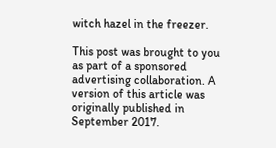witch hazel in the freezer.

This post was brought to you as part of a sponsored advertising collaboration. A version of this article was originally published in September 2017.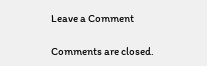Leave a Comment

Comments are closed.